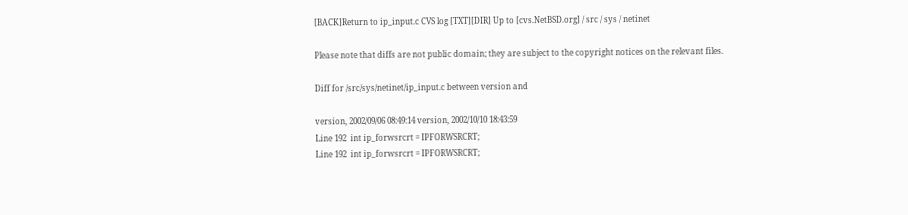[BACK]Return to ip_input.c CVS log [TXT][DIR] Up to [cvs.NetBSD.org] / src / sys / netinet

Please note that diffs are not public domain; they are subject to the copyright notices on the relevant files.

Diff for /src/sys/netinet/ip_input.c between version and

version, 2002/09/06 08:49:14 version, 2002/10/10 18:43:59
Line 192  int ip_forwsrcrt = IPFORWSRCRT;
Line 192  int ip_forwsrcrt = IPFORWSRCRT;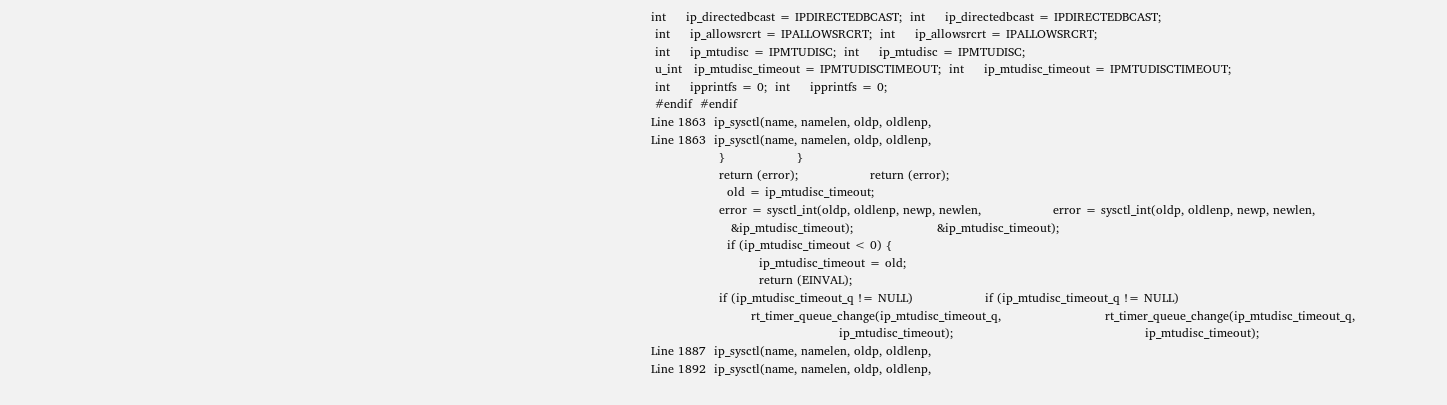int     ip_directedbcast = IPDIRECTEDBCAST;  int     ip_directedbcast = IPDIRECTEDBCAST;
 int     ip_allowsrcrt = IPALLOWSRCRT;  int     ip_allowsrcrt = IPALLOWSRCRT;
 int     ip_mtudisc = IPMTUDISC;  int     ip_mtudisc = IPMTUDISC;
 u_int   ip_mtudisc_timeout = IPMTUDISCTIMEOUT;  int     ip_mtudisc_timeout = IPMTUDISCTIMEOUT;
 int     ipprintfs = 0;  int     ipprintfs = 0;
 #endif  #endif
Line 1863  ip_sysctl(name, namelen, oldp, oldlenp,
Line 1863  ip_sysctl(name, namelen, oldp, oldlenp,
                 }                  }
                 return (error);                  return (error);
                   old = ip_mtudisc_timeout;
                 error = sysctl_int(oldp, oldlenp, newp, newlen,                  error = sysctl_int(oldp, oldlenp, newp, newlen,
                    &ip_mtudisc_timeout);                     &ip_mtudisc_timeout);
                   if (ip_mtudisc_timeout < 0) {
                           ip_mtudisc_timeout = old;
                           return (EINVAL);
                 if (ip_mtudisc_timeout_q != NULL)                  if (ip_mtudisc_timeout_q != NULL)
                         rt_timer_queue_change(ip_mtudisc_timeout_q,                          rt_timer_queue_change(ip_mtudisc_timeout_q,
                                               ip_mtudisc_timeout);                                                ip_mtudisc_timeout);
Line 1887  ip_sysctl(name, namelen, oldp, oldlenp,
Line 1892  ip_sysctl(name, namelen, oldp, oldlenp,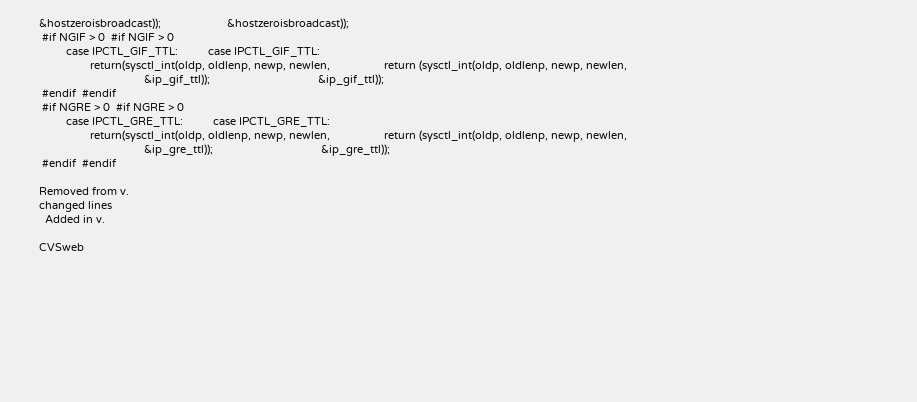&hostzeroisbroadcast));                      &hostzeroisbroadcast));
 #if NGIF > 0  #if NGIF > 0
         case IPCTL_GIF_TTL:          case IPCTL_GIF_TTL:
                 return(sysctl_int(oldp, oldlenp, newp, newlen,                  return (sysctl_int(oldp, oldlenp, newp, newlen,
                                   &ip_gif_ttl));                                    &ip_gif_ttl));
 #endif  #endif
 #if NGRE > 0  #if NGRE > 0
         case IPCTL_GRE_TTL:          case IPCTL_GRE_TTL:
                 return(sysctl_int(oldp, oldlenp, newp, newlen,                  return (sysctl_int(oldp, oldlenp, newp, newlen,
                                   &ip_gre_ttl));                                    &ip_gre_ttl));
 #endif  #endif

Removed from v.
changed lines
  Added in v.

CVSweb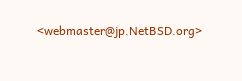<webmaster@jp.NetBSD.org>